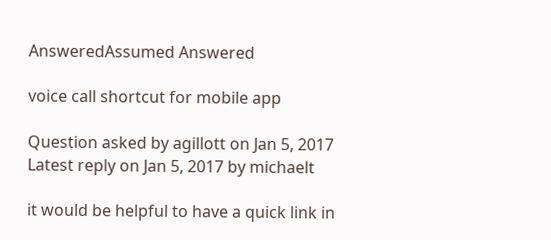AnsweredAssumed Answered

voice call shortcut for mobile app

Question asked by agillott on Jan 5, 2017
Latest reply on Jan 5, 2017 by michaelt

it would be helpful to have a quick link in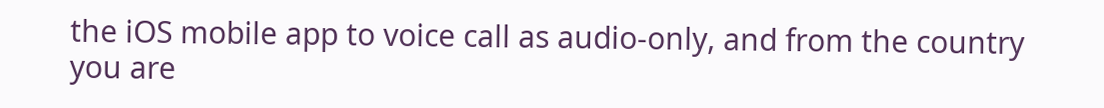the iOS mobile app to voice call as audio-only, and from the country you are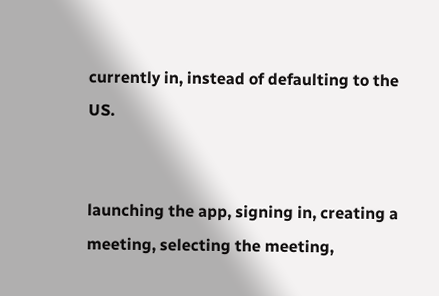currently in, instead of defaulting to the US.


launching the app, signing in, creating a meeting, selecting the meeting,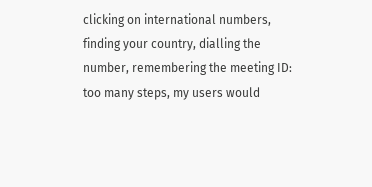clicking on international numbers, finding your country, dialling the number, remembering the meeting ID: too many steps, my users would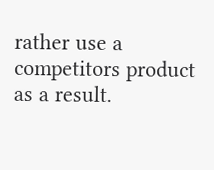rather use a competitors product as a result.